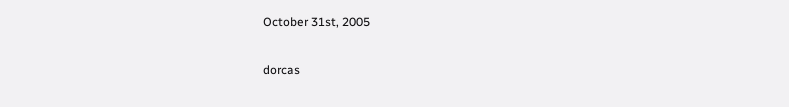October 31st, 2005

dorcas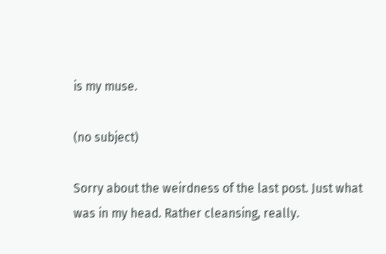is my muse.

(no subject)

Sorry about the weirdness of the last post. Just what was in my head. Rather cleansing, really.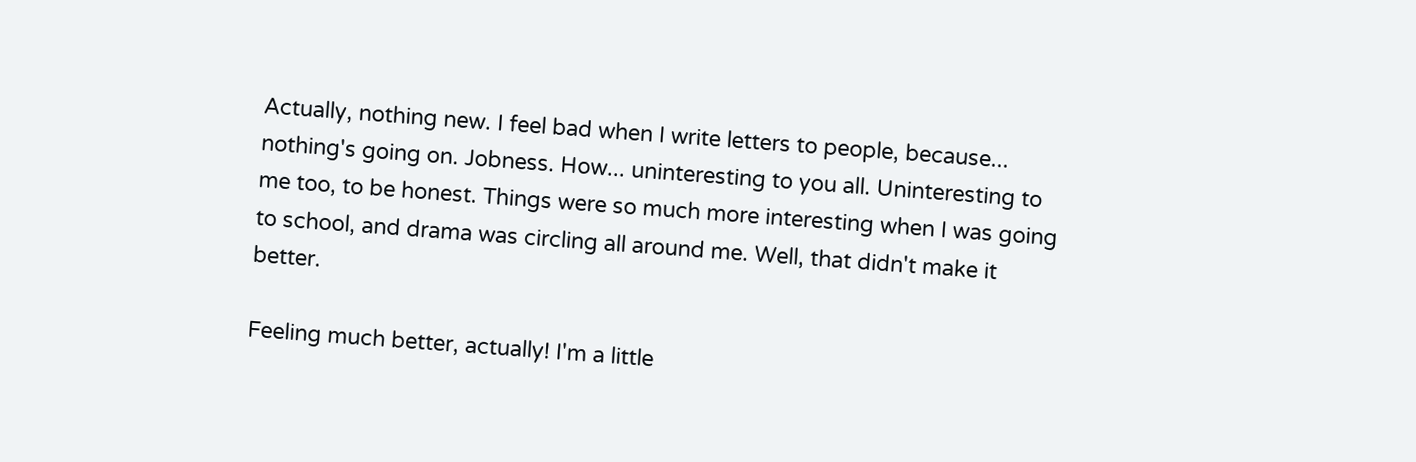Actually, nothing new. I feel bad when I write letters to people, because... nothing's going on. Jobness. How... uninteresting to you all. Uninteresting to me too, to be honest. Things were so much more interesting when I was going to school, and drama was circling all around me. Well, that didn't make it better.

Feeling much better, actually! I'm a little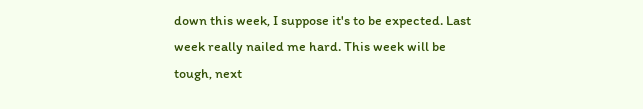down this week, I suppose it's to be expected. Last week really nailed me hard. This week will be tough, next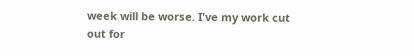week will be worse. I've my work cut out for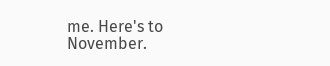me. Here's to November.